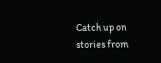Catch up on stories from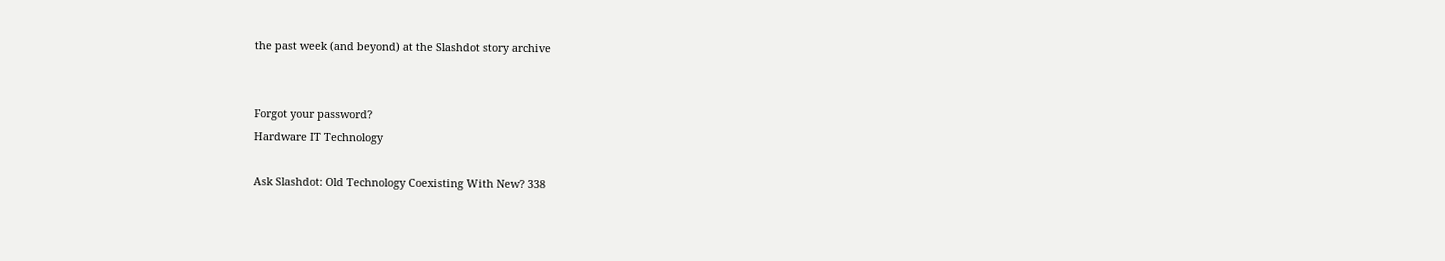the past week (and beyond) at the Slashdot story archive


Forgot your password?
Hardware IT Technology

Ask Slashdot: Old Technology Coexisting With New? 338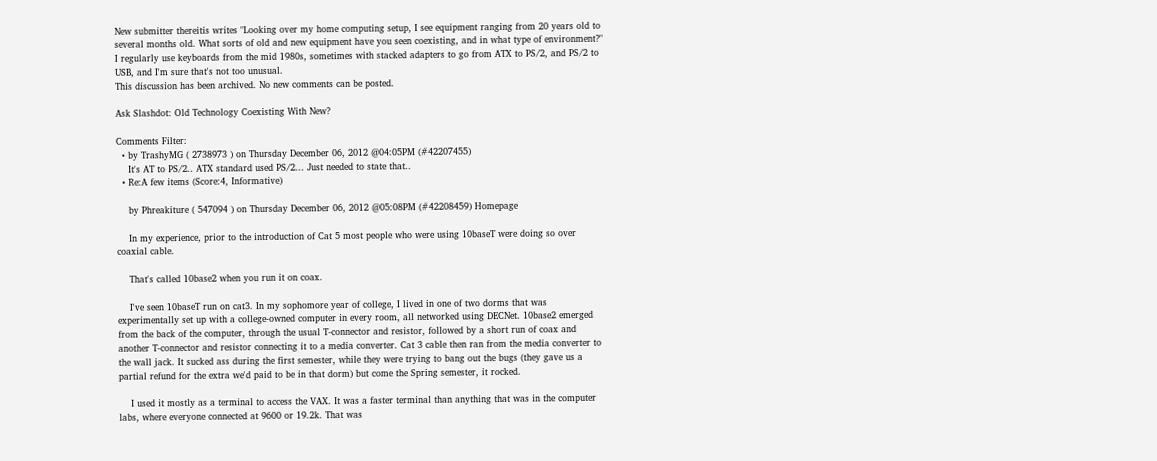New submitter thereitis writes "Looking over my home computing setup, I see equipment ranging from 20 years old to several months old. What sorts of old and new equipment have you seen coexisting, and in what type of environment?" I regularly use keyboards from the mid 1980s, sometimes with stacked adapters to go from ATX to PS/2, and PS/2 to USB, and I'm sure that's not too unusual.
This discussion has been archived. No new comments can be posted.

Ask Slashdot: Old Technology Coexisting With New?

Comments Filter:
  • by TrashyMG ( 2738973 ) on Thursday December 06, 2012 @04:05PM (#42207455)
    It's AT to PS/2.. ATX standard used PS/2... Just needed to state that..
  • Re:A few items (Score:4, Informative)

    by Phreakiture ( 547094 ) on Thursday December 06, 2012 @05:08PM (#42208459) Homepage

    In my experience, prior to the introduction of Cat 5 most people who were using 10baseT were doing so over coaxial cable.

    That's called 10base2 when you run it on coax.

    I've seen 10baseT run on cat3. In my sophomore year of college, I lived in one of two dorms that was experimentally set up with a college-owned computer in every room, all networked using DECNet. 10base2 emerged from the back of the computer, through the usual T-connector and resistor, followed by a short run of coax and another T-connector and resistor connecting it to a media converter. Cat 3 cable then ran from the media converter to the wall jack. It sucked ass during the first semester, while they were trying to bang out the bugs (they gave us a partial refund for the extra we'd paid to be in that dorm) but come the Spring semester, it rocked.

    I used it mostly as a terminal to access the VAX. It was a faster terminal than anything that was in the computer labs, where everyone connected at 9600 or 19.2k. That was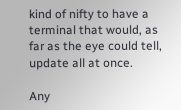kind of nifty to have a terminal that would, as far as the eye could tell, update all at once.

Any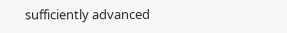sufficiently advanced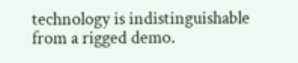technology is indistinguishable from a rigged demo.